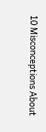10 Misconceptions About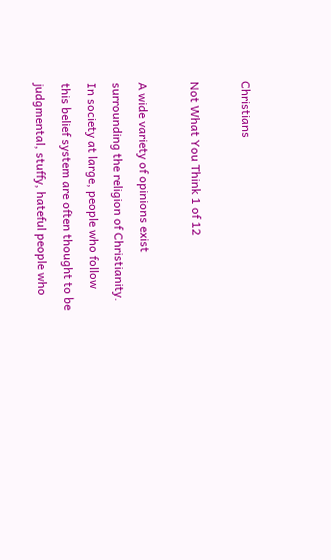Christians

Not What You Think 1 of 12

A wide variety of opinions exist surrounding the religion of Christianity. In society at large, people who follow this belief system are often thought to be judgmental, stuffy, hateful people who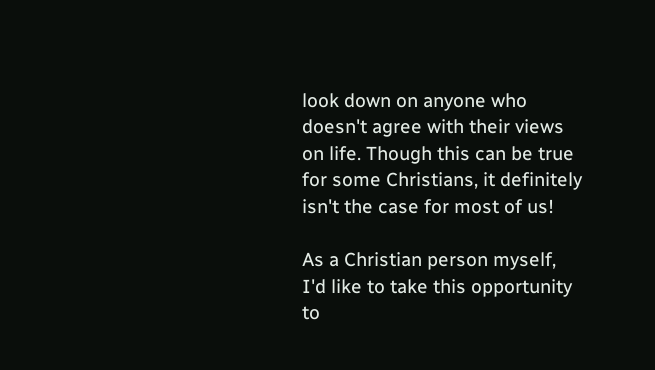look down on anyone who doesn't agree with their views on life. Though this can be true for some Christians, it definitely isn't the case for most of us!

As a Christian person myself, I'd like to take this opportunity to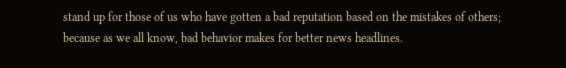stand up for those of us who have gotten a bad reputation based on the mistakes of others; because as we all know, bad behavior makes for better news headlines.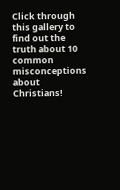Click through this gallery to find out the truth about 10 common misconceptions about Christians!